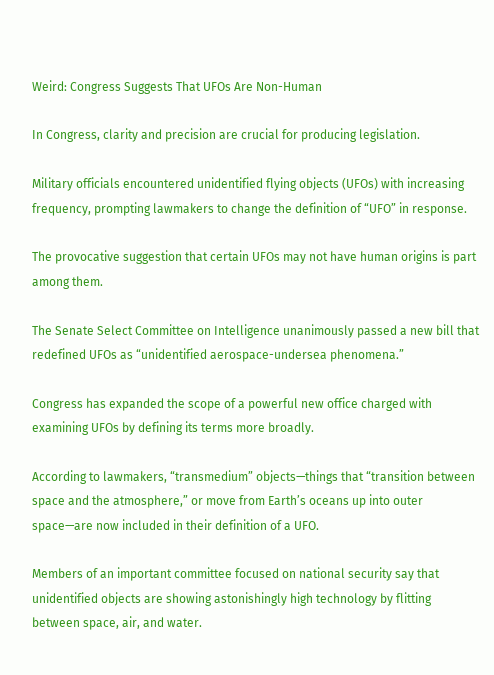Weird: Congress Suggests That UFOs Are Non-Human

In Congress, clarity and precision are crucial for producing legislation.

Military officials encountered unidentified flying objects (UFOs) with increasing frequency, prompting lawmakers to change the definition of “UFO” in response.

The provocative suggestion that certain UFOs may not have human origins is part among them.

The Senate Select Committee on Intelligence unanimously passed a new bill that redefined UFOs as “unidentified aerospace-undersea phenomena.”

Congress has expanded the scope of a powerful new office charged with examining UFOs by defining its terms more broadly.

According to lawmakers, “transmedium” objects—things that “transition between space and the atmosphere,” or move from Earth’s oceans up into outer space—are now included in their definition of a UFO.

Members of an important committee focused on national security say that unidentified objects are showing astonishingly high technology by flitting between space, air, and water.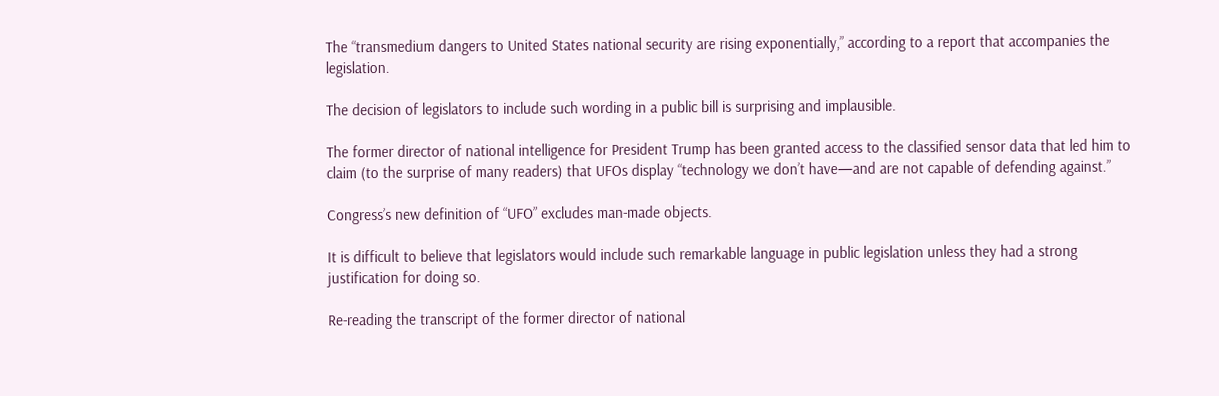The “transmedium dangers to United States national security are rising exponentially,” according to a report that accompanies the legislation.

The decision of legislators to include such wording in a public bill is surprising and implausible.

The former director of national intelligence for President Trump has been granted access to the classified sensor data that led him to claim (to the surprise of many readers) that UFOs display “technology we don’t have—and are not capable of defending against.”

Congress’s new definition of “UFO” excludes man-made objects.

It is difficult to believe that legislators would include such remarkable language in public legislation unless they had a strong justification for doing so.

Re-reading the transcript of the former director of national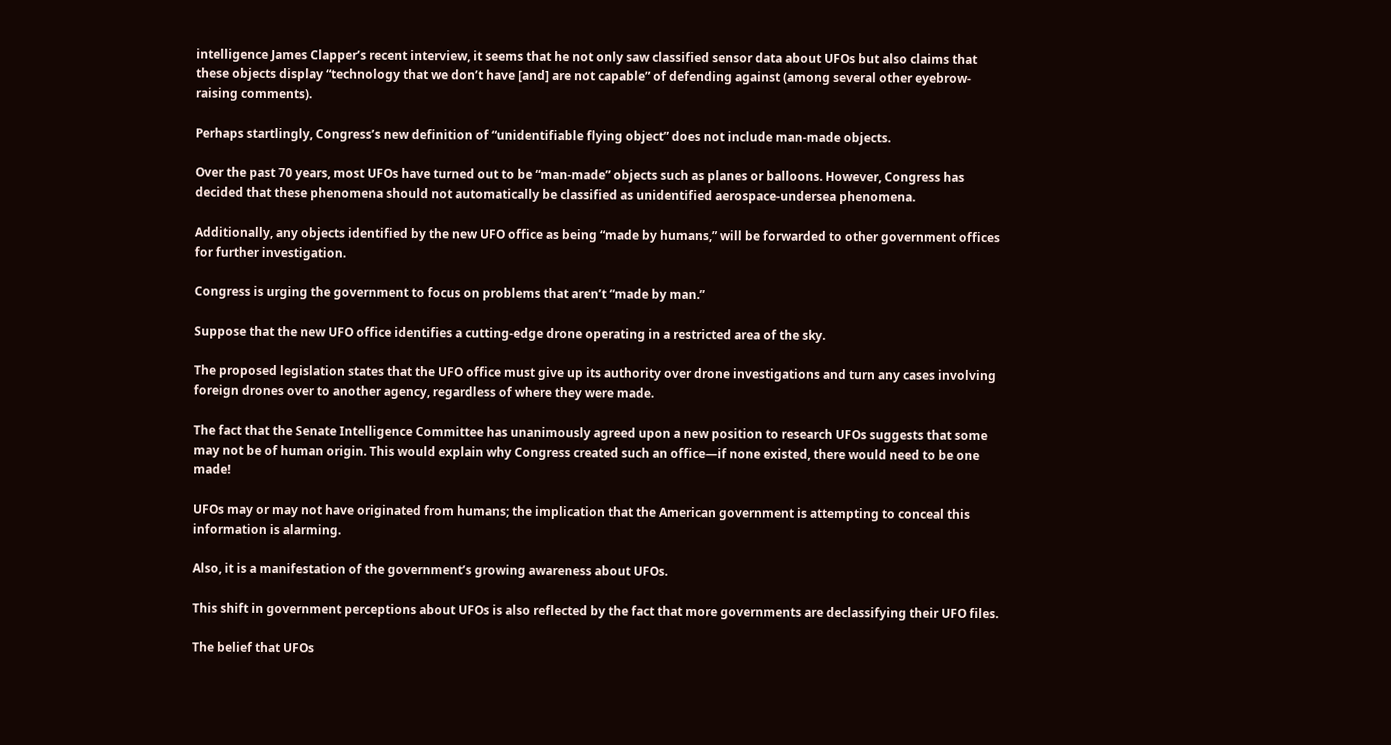intelligence James Clapper’s recent interview, it seems that he not only saw classified sensor data about UFOs but also claims that these objects display “technology that we don’t have [and] are not capable” of defending against (among several other eyebrow-raising comments).

Perhaps startlingly, Congress’s new definition of “unidentifiable flying object” does not include man-made objects.

Over the past 70 years, most UFOs have turned out to be “man-made” objects such as planes or balloons. However, Congress has decided that these phenomena should not automatically be classified as unidentified aerospace-undersea phenomena.

Additionally, any objects identified by the new UFO office as being “made by humans,” will be forwarded to other government offices for further investigation.

Congress is urging the government to focus on problems that aren’t “made by man.”

Suppose that the new UFO office identifies a cutting-edge drone operating in a restricted area of the sky.

The proposed legislation states that the UFO office must give up its authority over drone investigations and turn any cases involving foreign drones over to another agency, regardless of where they were made.

The fact that the Senate Intelligence Committee has unanimously agreed upon a new position to research UFOs suggests that some may not be of human origin. This would explain why Congress created such an office—if none existed, there would need to be one made!

UFOs may or may not have originated from humans; the implication that the American government is attempting to conceal this information is alarming.

Also, it is a manifestation of the government’s growing awareness about UFOs.

This shift in government perceptions about UFOs is also reflected by the fact that more governments are declassifying their UFO files.

The belief that UFOs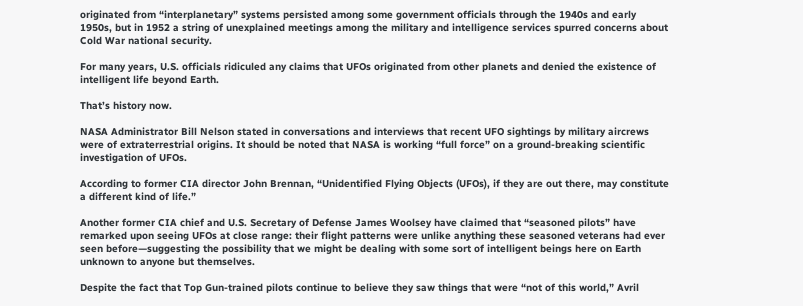originated from “interplanetary” systems persisted among some government officials through the 1940s and early 1950s, but in 1952 a string of unexplained meetings among the military and intelligence services spurred concerns about Cold War national security.

For many years, U.S. officials ridiculed any claims that UFOs originated from other planets and denied the existence of intelligent life beyond Earth.

That’s history now.

NASA Administrator Bill Nelson stated in conversations and interviews that recent UFO sightings by military aircrews were of extraterrestrial origins. It should be noted that NASA is working “full force” on a ground-breaking scientific investigation of UFOs.

According to former CIA director John Brennan, “Unidentified Flying Objects (UFOs), if they are out there, may constitute a different kind of life.”

Another former CIA chief and U.S. Secretary of Defense James Woolsey have claimed that “seasoned pilots” have remarked upon seeing UFOs at close range: their flight patterns were unlike anything these seasoned veterans had ever seen before—suggesting the possibility that we might be dealing with some sort of intelligent beings here on Earth unknown to anyone but themselves.

Despite the fact that Top Gun-trained pilots continue to believe they saw things that were “not of this world,” Avril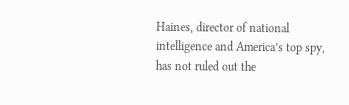Haines, director of national intelligence and America’s top spy, has not ruled out the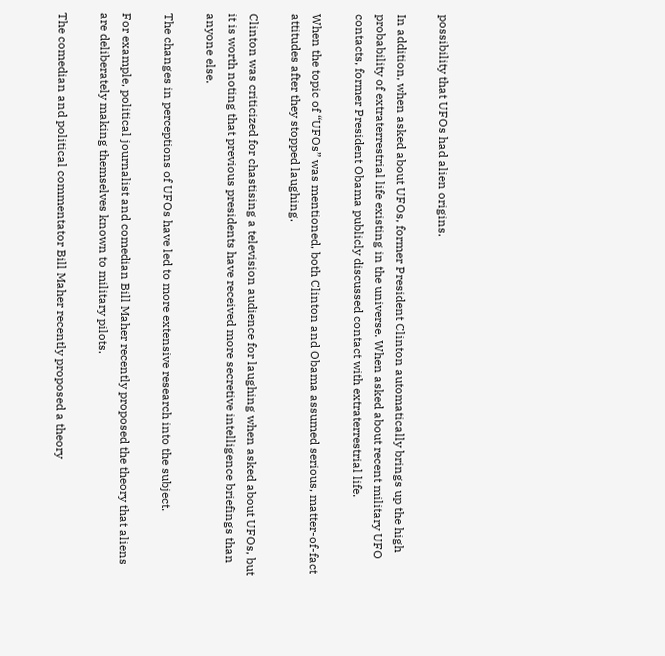possibility that UFOs had alien origins.

In addition, when asked about UFOs, former President Clinton automatically brings up the high probability of extraterrestrial life existing in the universe. When asked about recent military UFO contacts, former President Obama publicly discussed contact with extraterrestrial life.

When the topic of “UFOs” was mentioned, both Clinton and Obama assumed serious, matter-of-fact attitudes after they stopped laughing.

Clinton was criticized for chastising a television audience for laughing when asked about UFOs, but it is worth noting that previous presidents have received more secretive intelligence briefings than anyone else.

The changes in perceptions of UFOs have led to more extensive research into the subject.

For example, political journalist and comedian Bill Maher recently proposed the theory that aliens are deliberately making themselves known to military pilots.

The comedian and political commentator Bill Maher recently proposed a theory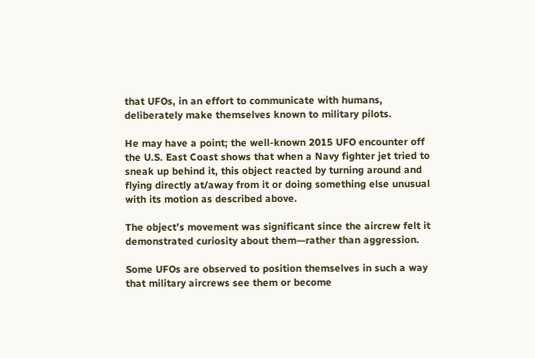that UFOs, in an effort to communicate with humans, deliberately make themselves known to military pilots.

He may have a point; the well-known 2015 UFO encounter off the U.S. East Coast shows that when a Navy fighter jet tried to sneak up behind it, this object reacted by turning around and flying directly at/away from it or doing something else unusual with its motion as described above.

The object’s movement was significant since the aircrew felt it demonstrated curiosity about them—rather than aggression.

Some UFOs are observed to position themselves in such a way that military aircrews see them or become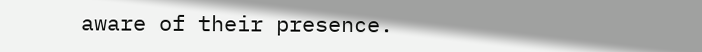aware of their presence.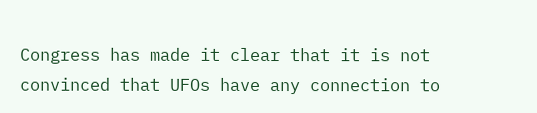Congress has made it clear that it is not convinced that UFOs have any connection to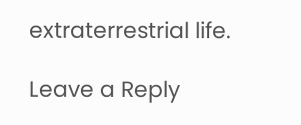extraterrestrial life.

Leave a Reply